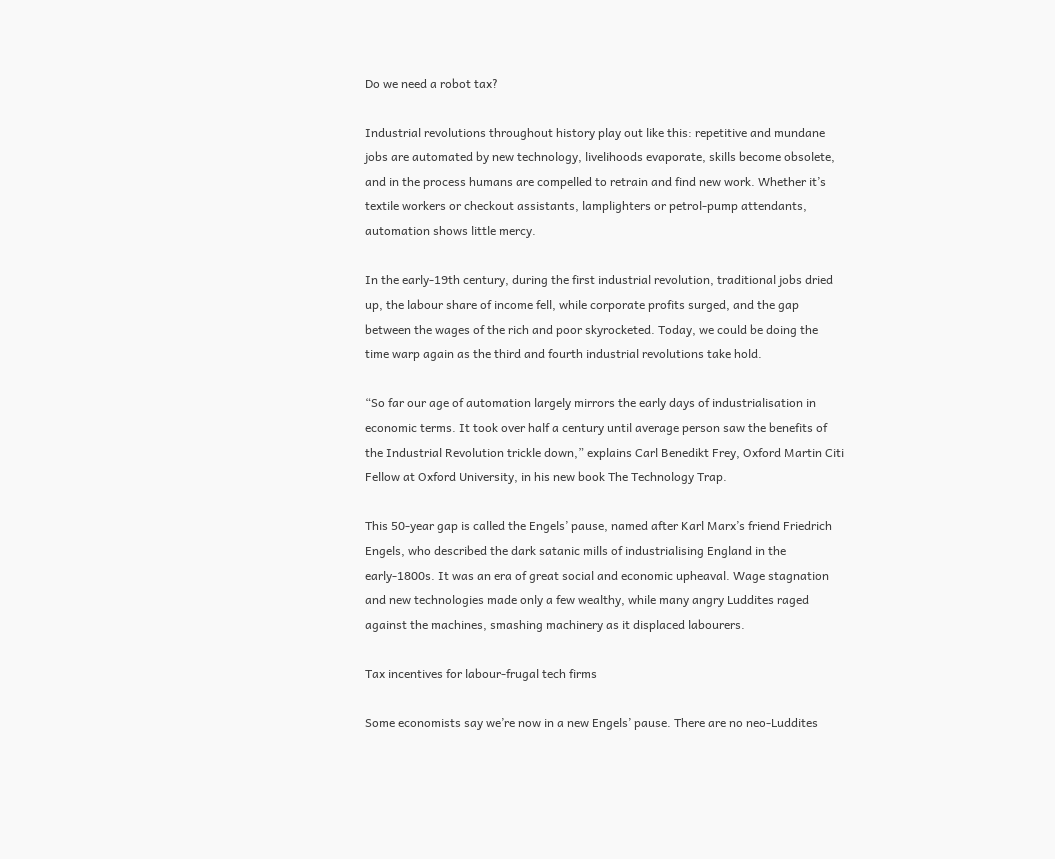Do we need a robot tax?

Industrial revolutions throughout history play out like this: repetitive and mundane jobs are automated by new technology, livelihoods evaporate, skills become obsolete, and in the process humans are compelled to retrain and find new work. Whether it’s textile workers or checkout assistants, lamplighters or petrol-pump attendants, automation shows little mercy.

In the early-19th century, during the first industrial revolution, traditional jobs dried up, the labour share of income fell, while corporate profits surged, and the gap between the wages of the rich and poor skyrocketed. Today, we could be doing the time warp again as the third and fourth industrial revolutions take hold.

“So far our age of automation largely mirrors the early days of industrialisation in economic terms. It took over half a century until average person saw the benefits of the Industrial Revolution trickle down,” explains Carl Benedikt Frey, Oxford Martin Citi Fellow at Oxford University, in his new book The Technology Trap.

This 50-year gap is called the Engels’ pause, named after Karl Marx’s friend Friedrich Engels, who described the dark satanic mills of industrialising England in the early-1800s. It was an era of great social and economic upheaval. Wage stagnation and new technologies made only a few wealthy, while many angry Luddites raged against the machines, smashing machinery as it displaced labourers.

Tax incentives for labour-frugal tech firms

Some economists say we’re now in a new Engels’ pause. There are no neo-Luddites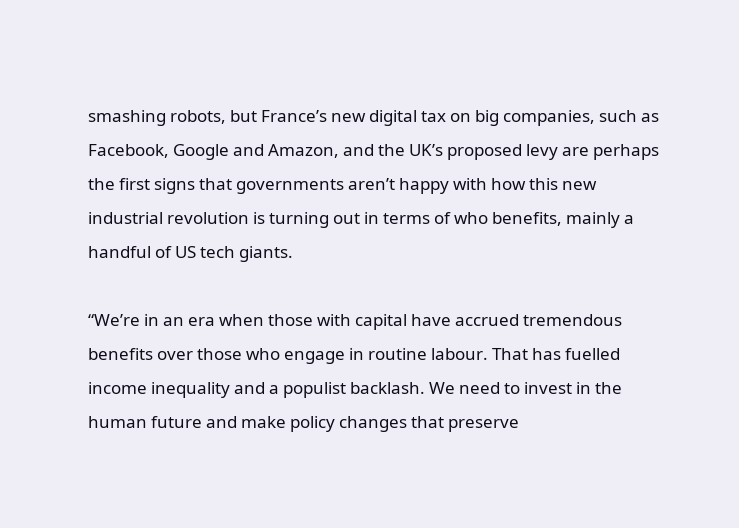smashing robots, but France’s new digital tax on big companies, such as Facebook, Google and Amazon, and the UK’s proposed levy are perhaps the first signs that governments aren’t happy with how this new industrial revolution is turning out in terms of who benefits, mainly a handful of US tech giants.

“We’re in an era when those with capital have accrued tremendous benefits over those who engage in routine labour. That has fuelled income inequality and a populist backlash. We need to invest in the human future and make policy changes that preserve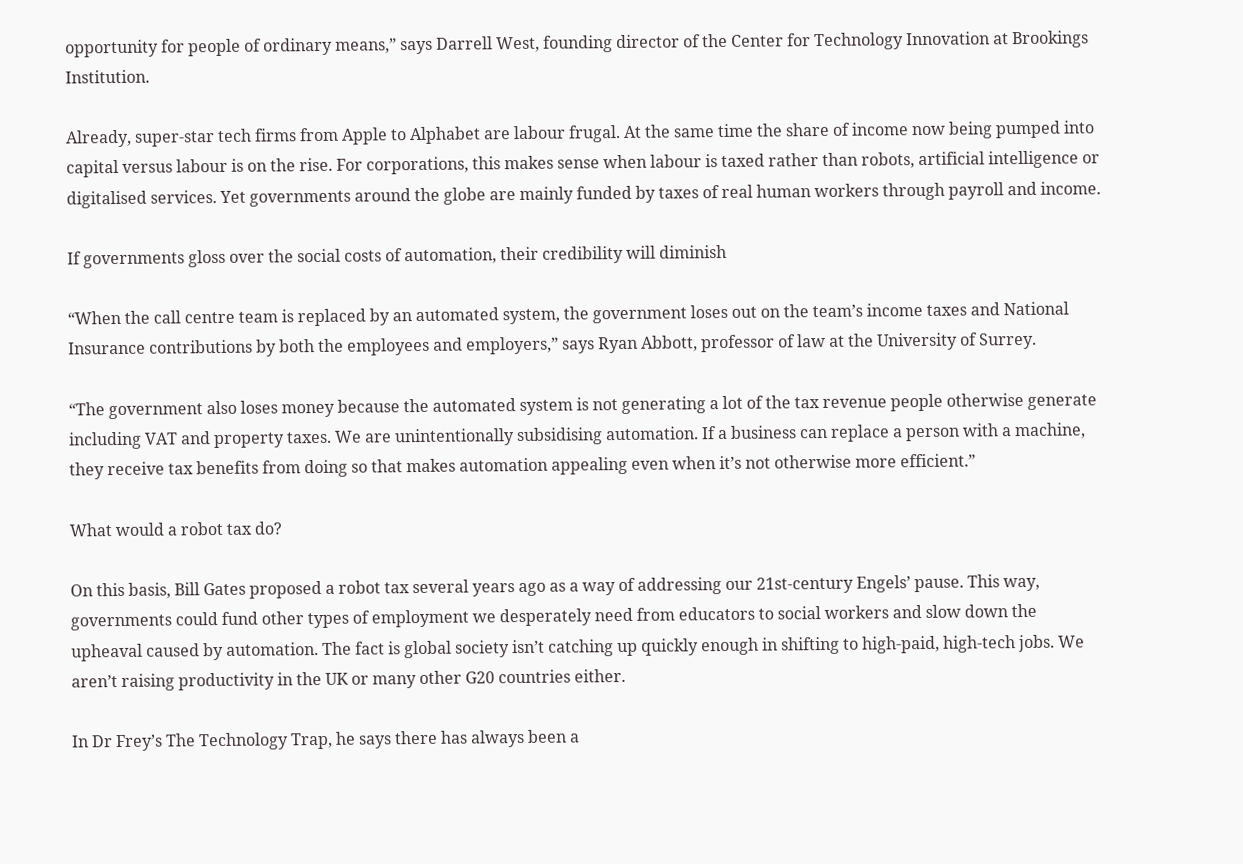opportunity for people of ordinary means,” says Darrell West, founding director of the Center for Technology Innovation at Brookings Institution.

Already, super-star tech firms from Apple to Alphabet are labour frugal. At the same time the share of income now being pumped into capital versus labour is on the rise. For corporations, this makes sense when labour is taxed rather than robots, artificial intelligence or digitalised services. Yet governments around the globe are mainly funded by taxes of real human workers through payroll and income.

If governments gloss over the social costs of automation, their credibility will diminish

“When the call centre team is replaced by an automated system, the government loses out on the team’s income taxes and National Insurance contributions by both the employees and employers,” says Ryan Abbott, professor of law at the University of Surrey.

“The government also loses money because the automated system is not generating a lot of the tax revenue people otherwise generate including VAT and property taxes. We are unintentionally subsidising automation. If a business can replace a person with a machine, they receive tax benefits from doing so that makes automation appealing even when it’s not otherwise more efficient.”

What would a robot tax do?

On this basis, Bill Gates proposed a robot tax several years ago as a way of addressing our 21st-century Engels’ pause. This way, governments could fund other types of employment we desperately need from educators to social workers and slow down the upheaval caused by automation. The fact is global society isn’t catching up quickly enough in shifting to high-paid, high-tech jobs. We aren’t raising productivity in the UK or many other G20 countries either.

In Dr Frey’s The Technology Trap, he says there has always been a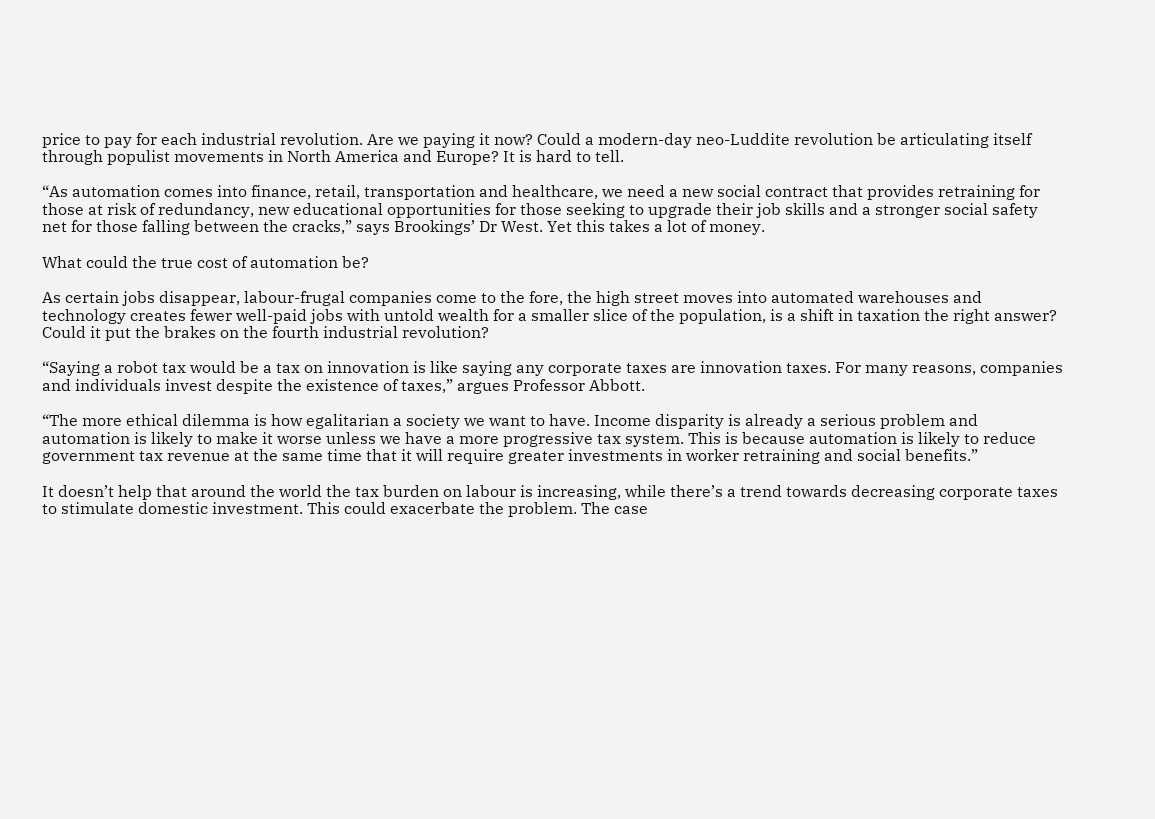price to pay for each industrial revolution. Are we paying it now? Could a modern-day neo-Luddite revolution be articulating itself through populist movements in North America and Europe? It is hard to tell.

“As automation comes into finance, retail, transportation and healthcare, we need a new social contract that provides retraining for those at risk of redundancy, new educational opportunities for those seeking to upgrade their job skills and a stronger social safety net for those falling between the cracks,” says Brookings’ Dr West. Yet this takes a lot of money.

What could the true cost of automation be?

As certain jobs disappear, labour-frugal companies come to the fore, the high street moves into automated warehouses and technology creates fewer well-paid jobs with untold wealth for a smaller slice of the population, is a shift in taxation the right answer? Could it put the brakes on the fourth industrial revolution?

“Saying a robot tax would be a tax on innovation is like saying any corporate taxes are innovation taxes. For many reasons, companies and individuals invest despite the existence of taxes,” argues Professor Abbott.

“The more ethical dilemma is how egalitarian a society we want to have. Income disparity is already a serious problem and automation is likely to make it worse unless we have a more progressive tax system. This is because automation is likely to reduce government tax revenue at the same time that it will require greater investments in worker retraining and social benefits.”

It doesn’t help that around the world the tax burden on labour is increasing, while there’s a trend towards decreasing corporate taxes to stimulate domestic investment. This could exacerbate the problem. The case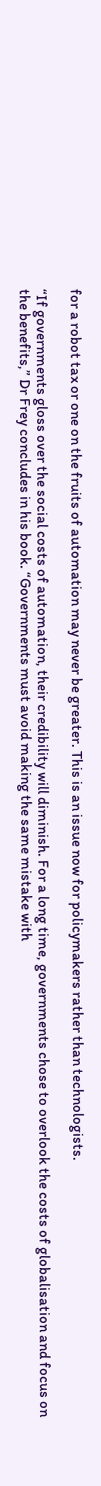for a robot tax or one on the fruits of automation may never be greater. This is an issue now for policymakers rather than technologists.

“If governments gloss over the social costs of automation, their credibility will diminish. For a long time, governments chose to overlook the costs of globalisation and focus on the benefits,” Dr Frey concludes in his book. “Governments must avoid making the same mistake with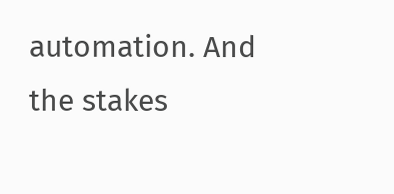automation. And the stakes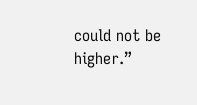could not be higher.”